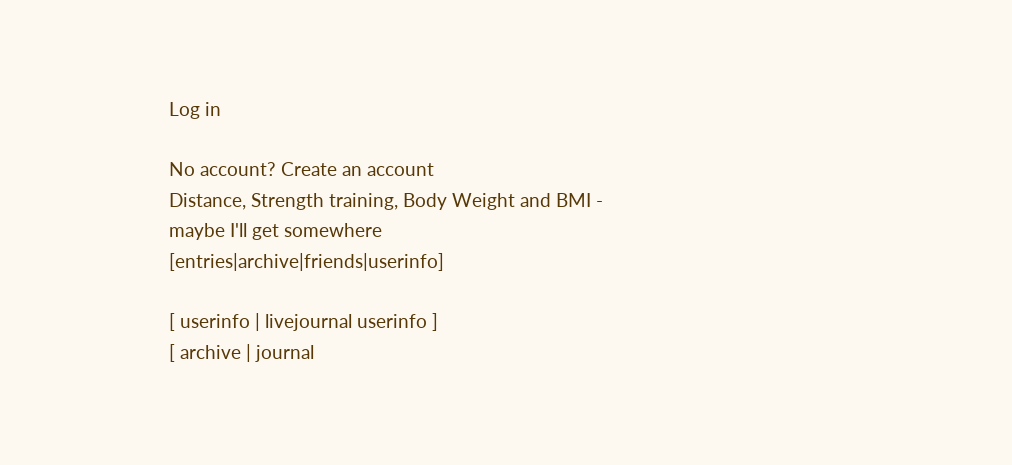Log in

No account? Create an account
Distance, Strength training, Body Weight and BMI - maybe I'll get somewhere [entries|archive|friends|userinfo]

[ userinfo | livejournal userinfo ]
[ archive | journal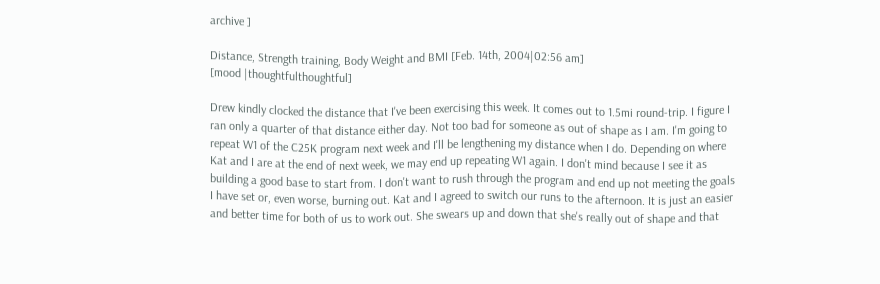archive ]

Distance, Strength training, Body Weight and BMI [Feb. 14th, 2004|02:56 am]
[mood |thoughtfulthoughtful]

Drew kindly clocked the distance that I've been exercising this week. It comes out to 1.5mi round-trip. I figure I ran only a quarter of that distance either day. Not too bad for someone as out of shape as I am. I'm going to repeat W1 of the C25K program next week and I'll be lengthening my distance when I do. Depending on where Kat and I are at the end of next week, we may end up repeating W1 again. I don't mind because I see it as building a good base to start from. I don't want to rush through the program and end up not meeting the goals I have set or, even worse, burning out. Kat and I agreed to switch our runs to the afternoon. It is just an easier and better time for both of us to work out. She swears up and down that she's really out of shape and that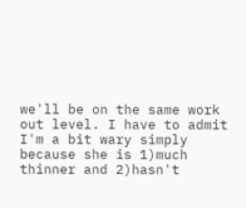we'll be on the same work out level. I have to admit I'm a bit wary simply because she is 1)much thinner and 2)hasn't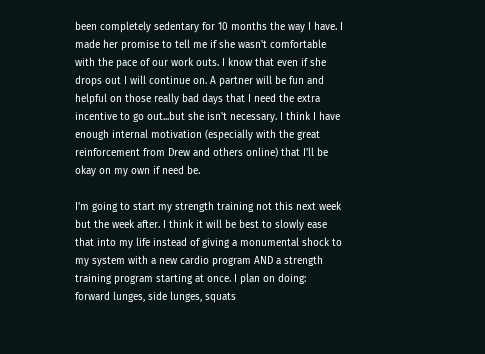been completely sedentary for 10 months the way I have. I made her promise to tell me if she wasn't comfortable with the pace of our work outs. I know that even if she drops out I will continue on. A partner will be fun and helpful on those really bad days that I need the extra incentive to go out...but she isn't necessary. I think I have enough internal motivation (especially with the great reinforcement from Drew and others online) that I'll be okay on my own if need be.

I'm going to start my strength training not this next week but the week after. I think it will be best to slowly ease that into my life instead of giving a monumental shock to my system with a new cardio program AND a strength training program starting at once. I plan on doing: forward lunges, side lunges, squats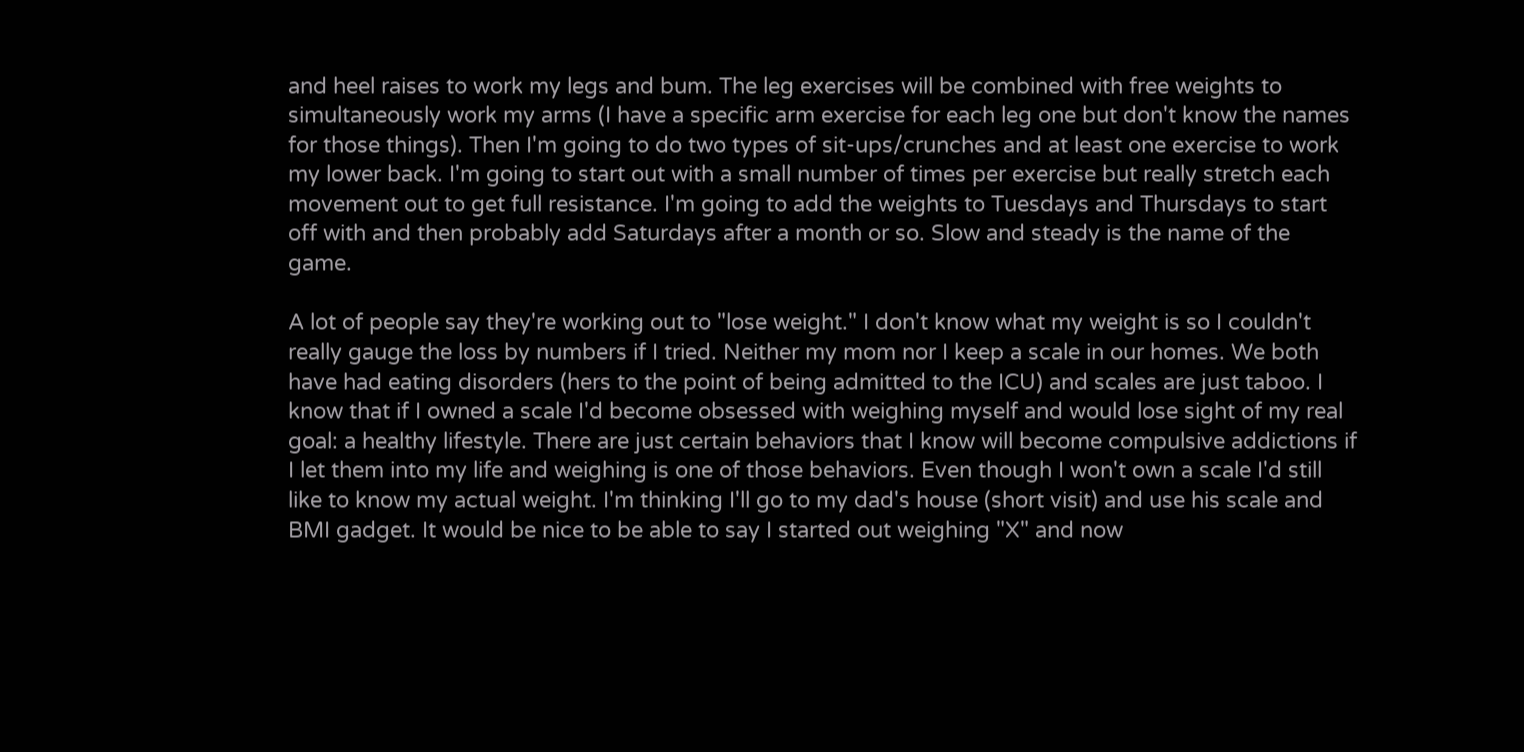and heel raises to work my legs and bum. The leg exercises will be combined with free weights to simultaneously work my arms (I have a specific arm exercise for each leg one but don't know the names for those things). Then I'm going to do two types of sit-ups/crunches and at least one exercise to work my lower back. I'm going to start out with a small number of times per exercise but really stretch each movement out to get full resistance. I'm going to add the weights to Tuesdays and Thursdays to start off with and then probably add Saturdays after a month or so. Slow and steady is the name of the game.

A lot of people say they're working out to "lose weight." I don't know what my weight is so I couldn't really gauge the loss by numbers if I tried. Neither my mom nor I keep a scale in our homes. We both have had eating disorders (hers to the point of being admitted to the ICU) and scales are just taboo. I know that if I owned a scale I'd become obsessed with weighing myself and would lose sight of my real goal: a healthy lifestyle. There are just certain behaviors that I know will become compulsive addictions if I let them into my life and weighing is one of those behaviors. Even though I won't own a scale I'd still like to know my actual weight. I'm thinking I'll go to my dad's house (short visit) and use his scale and BMI gadget. It would be nice to be able to say I started out weighing "X" and now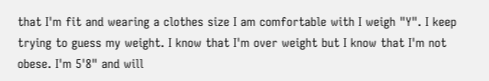that I'm fit and wearing a clothes size I am comfortable with I weigh "Y". I keep trying to guess my weight. I know that I'm over weight but I know that I'm not obese. I'm 5'8" and will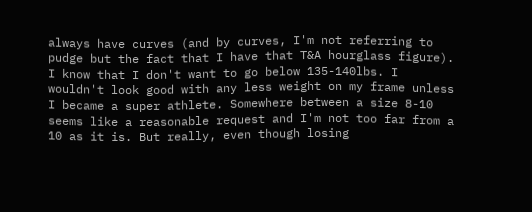always have curves (and by curves, I'm not referring to pudge but the fact that I have that T&A hourglass figure). I know that I don't want to go below 135-140lbs. I wouldn't look good with any less weight on my frame unless I became a super athlete. Somewhere between a size 8-10 seems like a reasonable request and I'm not too far from a 10 as it is. But really, even though losing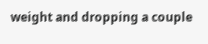weight and dropping a couple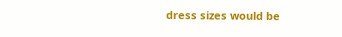dress sizes would be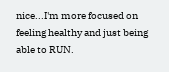nice...I'm more focused on feeling healthy and just being able to RUN.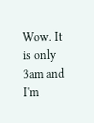Wow. It is only 3am and I'm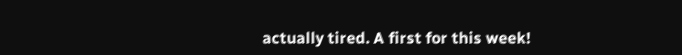actually tired. A first for this week!